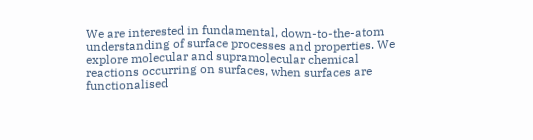We are interested in fundamental, down-to-the-atom understanding of surface processes and properties. We explore molecular and supramolecular chemical reactions occurring on surfaces, when surfaces are functionalised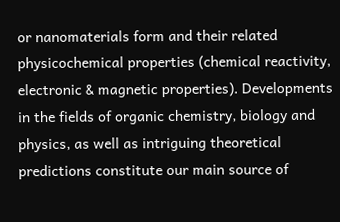or nanomaterials form and their related physicochemical properties (chemical reactivity, electronic & magnetic properties). Developments in the fields of organic chemistry, biology and physics, as well as intriguing theoretical predictions constitute our main source of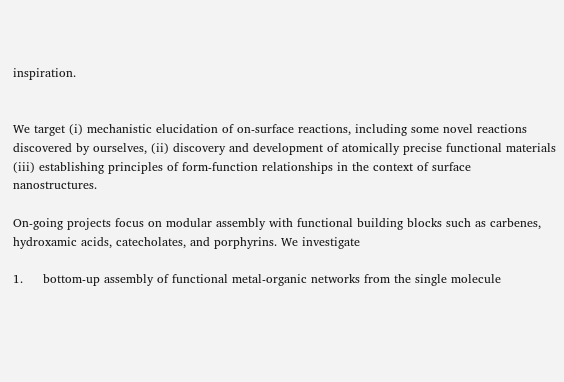inspiration.


We target (i) mechanistic elucidation of on-surface reactions, including some novel reactions discovered by ourselves, (ii) discovery and development of atomically precise functional materials (iii) establishing principles of form-function relationships in the context of surface nanostructures.

On-going projects focus on modular assembly with functional building blocks such as carbenes, hydroxamic acids, catecholates, and porphyrins. We investigate

1.     bottom-up assembly of functional metal-organic networks from the single molecule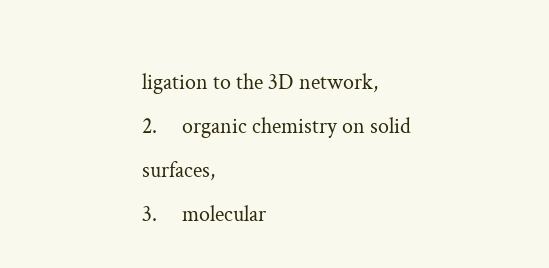ligation to the 3D network,
2.     organic chemistry on solid surfaces,
3.     molecular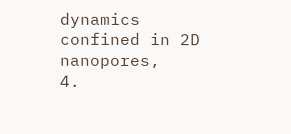dynamics confined in 2D nanopores,
4.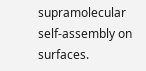supramolecular self-assembly on surfaces.